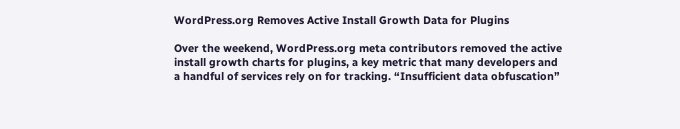WordPress.org Removes Active Install Growth Data for Plugins

Over the weekend, WordPress.org meta contributors removed the active install growth charts for plugins, a key metric that many developers and a handful of services rely on for tracking. “Insufficient data obfuscation”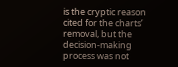is the cryptic reason cited for the charts’ removal, but the decision-making process was not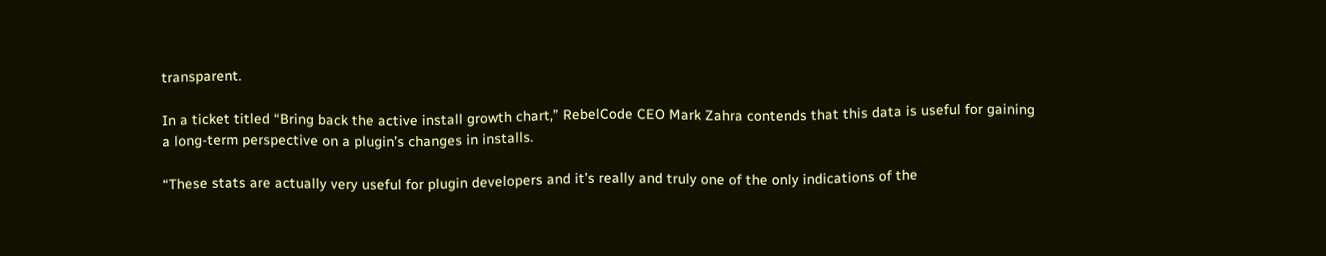transparent.

In a ticket titled “Bring back the active install growth chart,” RebelCode CEO Mark Zahra contends that this data is useful for gaining a long-term perspective on a plugin’s changes in installs.

“These stats are actually very useful for plugin developers and it’s really and truly one of the only indications of the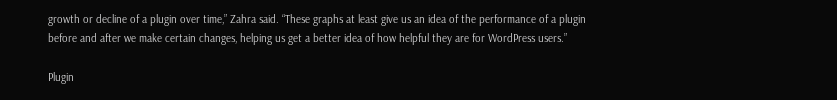growth or decline of a plugin over time,” Zahra said. “These graphs at least give us an idea of the performance of a plugin before and after we make certain changes, helping us get a better idea of how helpful they are for WordPress users.”

Plugin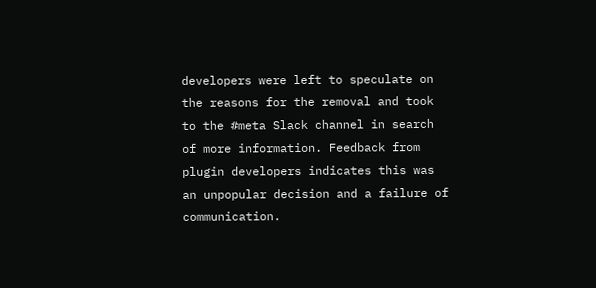developers were left to speculate on the reasons for the removal and took to the #meta Slack channel in search of more information. Feedback from plugin developers indicates this was an unpopular decision and a failure of communication.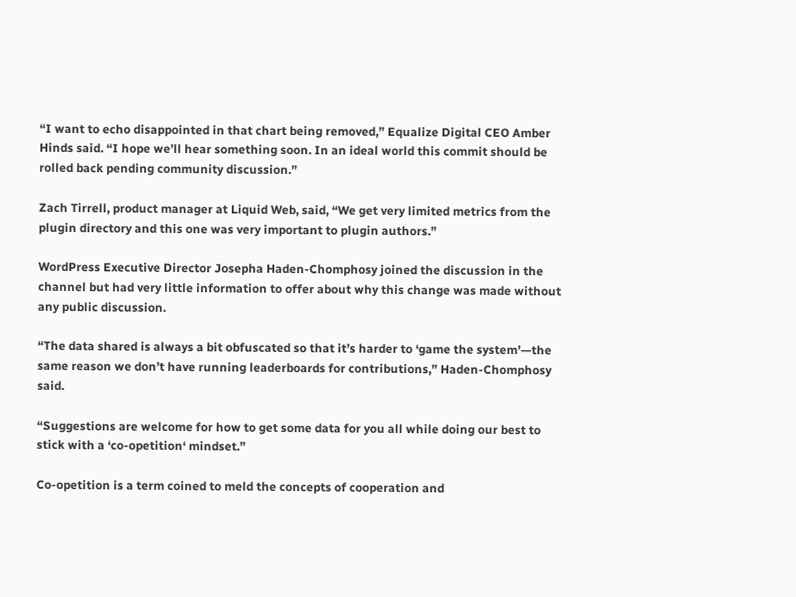“I want to echo disappointed in that chart being removed,” Equalize Digital CEO Amber Hinds said. “I hope we’ll hear something soon. In an ideal world this commit should be rolled back pending community discussion.”

Zach Tirrell, product manager at Liquid Web, said, “We get very limited metrics from the plugin directory and this one was very important to plugin authors.”

WordPress Executive Director Josepha Haden-Chomphosy joined the discussion in the channel but had very little information to offer about why this change was made without any public discussion.

“The data shared is always a bit obfuscated so that it’s harder to ‘game the system’—the same reason we don’t have running leaderboards for contributions,” Haden-Chomphosy said.

“Suggestions are welcome for how to get some data for you all while doing our best to stick with a ‘co-opetition‘ mindset.”

Co-opetition is a term coined to meld the concepts of cooperation and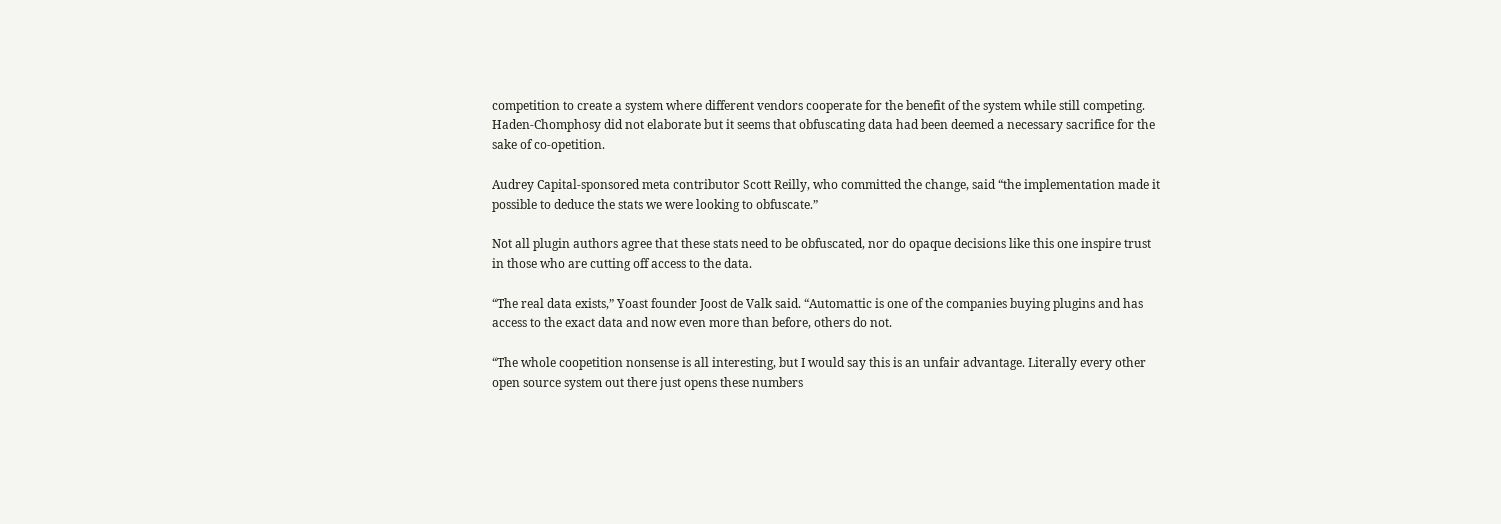competition to create a system where different vendors cooperate for the benefit of the system while still competing. Haden-Chomphosy did not elaborate but it seems that obfuscating data had been deemed a necessary sacrifice for the sake of co-opetition.

Audrey Capital-sponsored meta contributor Scott Reilly, who committed the change, said “the implementation made it possible to deduce the stats we were looking to obfuscate.”

Not all plugin authors agree that these stats need to be obfuscated, nor do opaque decisions like this one inspire trust in those who are cutting off access to the data.

“The real data exists,” Yoast founder Joost de Valk said. “Automattic is one of the companies buying plugins and has access to the exact data and now even more than before, others do not.

“The whole coopetition nonsense is all interesting, but I would say this is an unfair advantage. Literally every other open source system out there just opens these numbers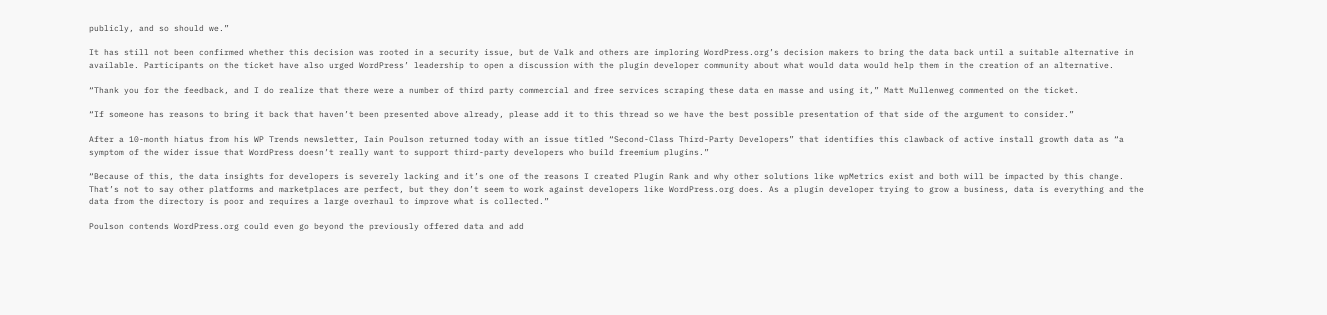publicly, and so should we.”

It has still not been confirmed whether this decision was rooted in a security issue, but de Valk and others are imploring WordPress.org’s decision makers to bring the data back until a suitable alternative in available. Participants on the ticket have also urged WordPress’ leadership to open a discussion with the plugin developer community about what would data would help them in the creation of an alternative.

“Thank you for the feedback, and I do realize that there were a number of third party commercial and free services scraping these data en masse and using it,” Matt Mullenweg commented on the ticket.

“If someone has reasons to bring it back that haven’t been presented above already, please add it to this thread so we have the best possible presentation of that side of the argument to consider.”

After a 10-month hiatus from his WP Trends newsletter, Iain Poulson returned today with an issue titled “Second-Class Third-Party Developers” that identifies this clawback of active install growth data as “a symptom of the wider issue that WordPress doesn’t really want to support third-party developers who build freemium plugins.”

“Because of this, the data insights for developers is severely lacking and it’s one of the reasons I created Plugin Rank and why other solutions like wpMetrics exist and both will be impacted by this change. That’s not to say other platforms and marketplaces are perfect, but they don’t seem to work against developers like WordPress.org does. As a plugin developer trying to grow a business, data is everything and the data from the directory is poor and requires a large overhaul to improve what is collected.”

Poulson contends WordPress.org could even go beyond the previously offered data and add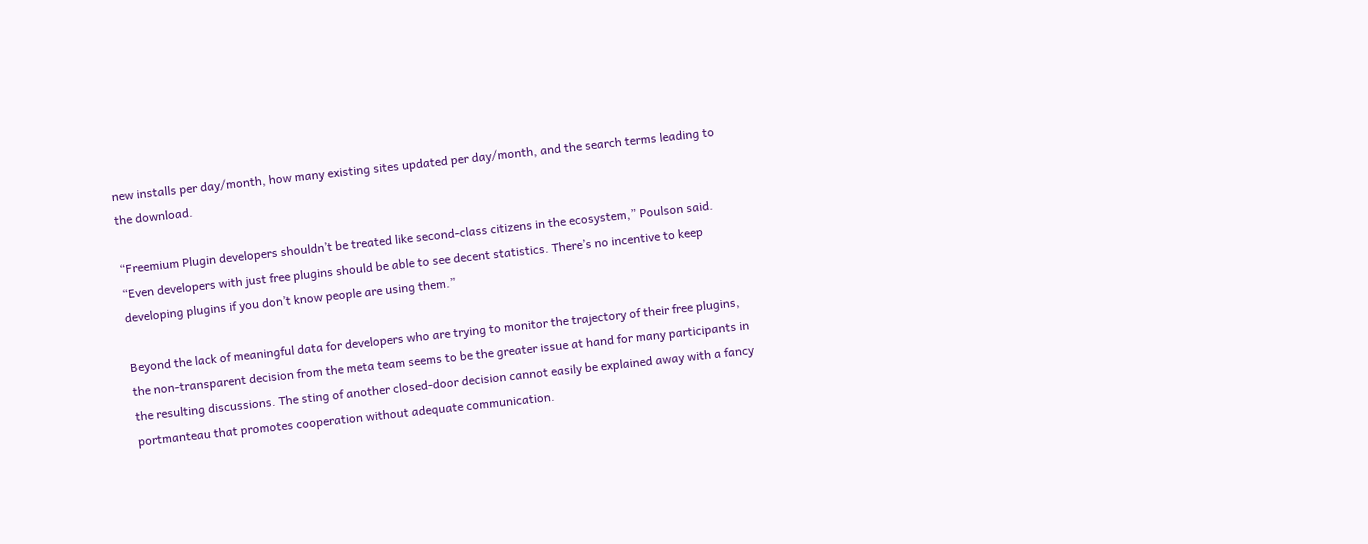new installs per day/month, how many existing sites updated per day/month, and the search terms leading to the download.

“Freemium Plugin developers shouldn’t be treated like second-class citizens in the ecosystem,” Poulson said. “Even developers with just free plugins should be able to see decent statistics. There’s no incentive to keep developing plugins if you don’t know people are using them.”

Beyond the lack of meaningful data for developers who are trying to monitor the trajectory of their free plugins, the non-transparent decision from the meta team seems to be the greater issue at hand for many participants in the resulting discussions. The sting of another closed-door decision cannot easily be explained away with a fancy portmanteau that promotes cooperation without adequate communication.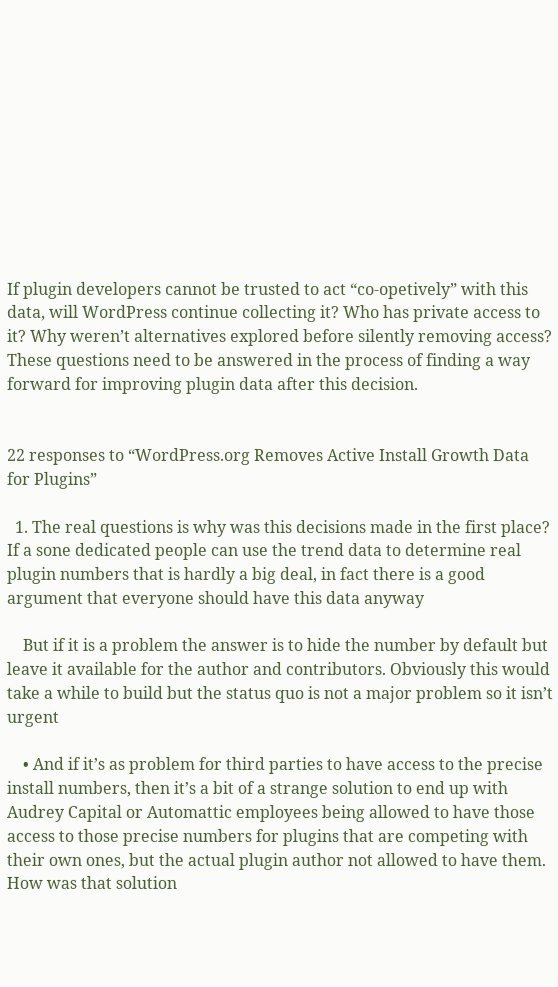If plugin developers cannot be trusted to act “co-opetively” with this data, will WordPress continue collecting it? Who has private access to it? Why weren’t alternatives explored before silently removing access? These questions need to be answered in the process of finding a way forward for improving plugin data after this decision.


22 responses to “WordPress.org Removes Active Install Growth Data for Plugins”

  1. The real questions is why was this decisions made in the first place? If a sone dedicated people can use the trend data to determine real plugin numbers that is hardly a big deal, in fact there is a good argument that everyone should have this data anyway

    But if it is a problem the answer is to hide the number by default but leave it available for the author and contributors. Obviously this would take a while to build but the status quo is not a major problem so it isn’t urgent

    • And if it’s as problem for third parties to have access to the precise install numbers, then it’s a bit of a strange solution to end up with Audrey Capital or Automattic employees being allowed to have those access to those precise numbers for plugins that are competing with their own ones, but the actual plugin author not allowed to have them. How was that solution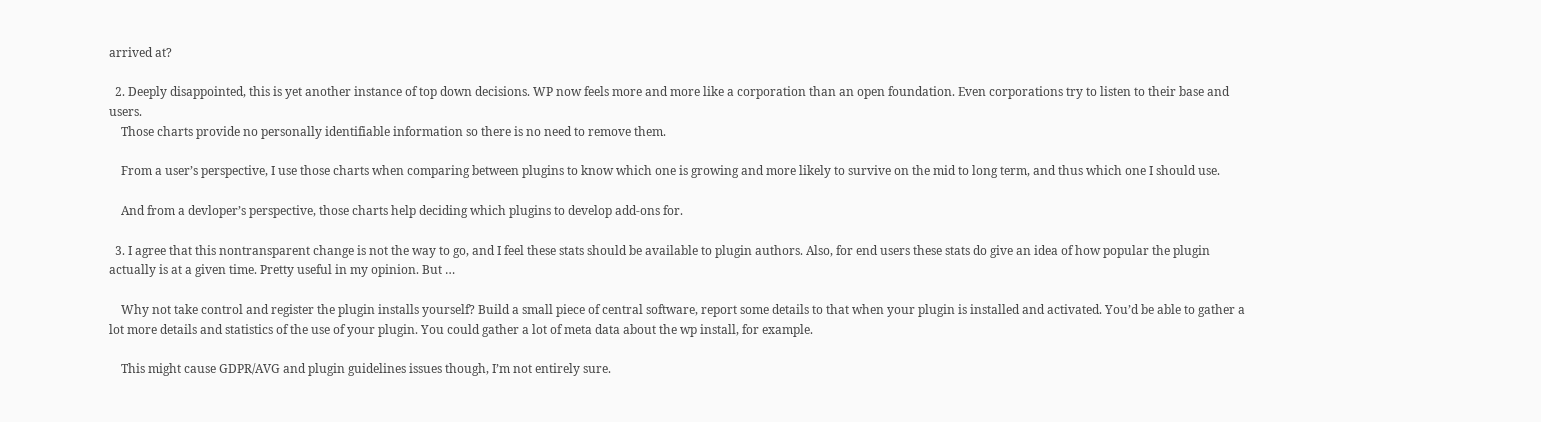arrived at?

  2. Deeply disappointed, this is yet another instance of top down decisions. WP now feels more and more like a corporation than an open foundation. Even corporations try to listen to their base and users.
    Those charts provide no personally identifiable information so there is no need to remove them.

    From a user’s perspective, I use those charts when comparing between plugins to know which one is growing and more likely to survive on the mid to long term, and thus which one I should use.

    And from a devloper’s perspective, those charts help deciding which plugins to develop add-ons for.

  3. I agree that this nontransparent change is not the way to go, and I feel these stats should be available to plugin authors. Also, for end users these stats do give an idea of how popular the plugin actually is at a given time. Pretty useful in my opinion. But …

    Why not take control and register the plugin installs yourself? Build a small piece of central software, report some details to that when your plugin is installed and activated. You’d be able to gather a lot more details and statistics of the use of your plugin. You could gather a lot of meta data about the wp install, for example.

    This might cause GDPR/AVG and plugin guidelines issues though, I’m not entirely sure.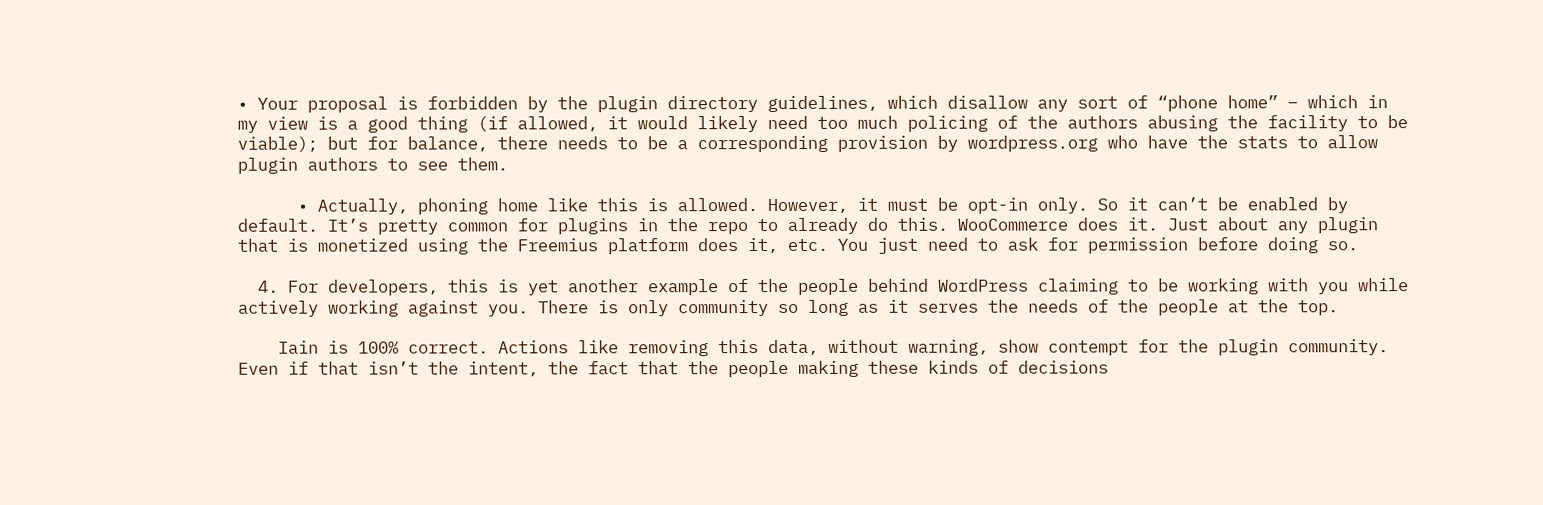• Your proposal is forbidden by the plugin directory guidelines, which disallow any sort of “phone home” – which in my view is a good thing (if allowed, it would likely need too much policing of the authors abusing the facility to be viable); but for balance, there needs to be a corresponding provision by wordpress.org who have the stats to allow plugin authors to see them.

      • Actually, phoning home like this is allowed. However, it must be opt-in only. So it can’t be enabled by default. It’s pretty common for plugins in the repo to already do this. WooCommerce does it. Just about any plugin that is monetized using the Freemius platform does it, etc. You just need to ask for permission before doing so.

  4. For developers, this is yet another example of the people behind WordPress claiming to be working with you while actively working against you. There is only community so long as it serves the needs of the people at the top.

    Iain is 100% correct. Actions like removing this data, without warning, show contempt for the plugin community. Even if that isn’t the intent, the fact that the people making these kinds of decisions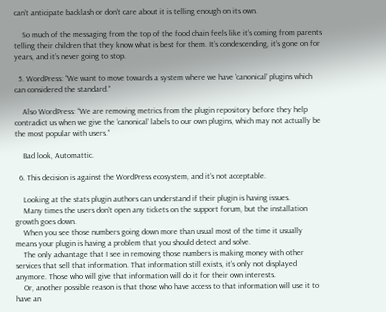can’t anticipate backlash or don’t care about it is telling enough on its own.

    So much of the messaging from the top of the food chain feels like it’s coming from parents telling their children that they know what is best for them. It’s condescending, it’s gone on for years, and it’s never going to stop.

  5. WordPress: “We want to move towards a system where we have ‘canonical’ plugins which can considered the standard.”

    Also WordPress: “We are removing metrics from the plugin repository before they help contradict us when we give the ‘canonical’ labels to our own plugins, which may not actually be the most popular with users.”

    Bad look, Automattic.

  6. This decision is against the WordPress ecosystem, and it’s not acceptable.

    Looking at the stats plugin authors can understand if their plugin is having issues.
    Many times the users don’t open any tickets on the support forum, but the installation growth goes down.
    When you see those numbers going down more than usual most of the time it usually means your plugin is having a problem that you should detect and solve.
    The only advantage that I see in removing those numbers is making money with other services that sell that information. That information still exists, it’s only not displayed anymore. Those who will give that information will do it for their own interests.
    Or, another possible reason is that those who have access to that information will use it to have an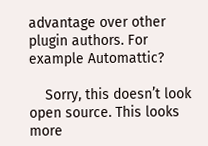advantage over other plugin authors. For example Automattic?

    Sorry, this doesn’t look open source. This looks more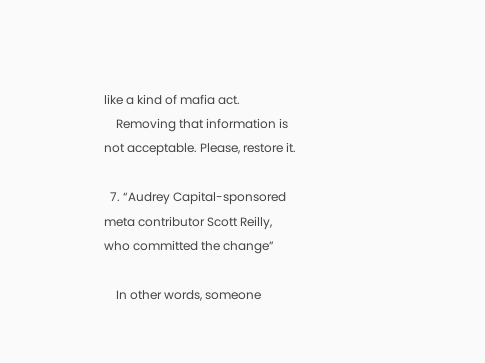like a kind of mafia act.
    Removing that information is not acceptable. Please, restore it.

  7. “Audrey Capital-sponsored meta contributor Scott Reilly, who committed the change”

    In other words, someone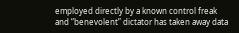employed directly by a known control freak and “benevolent” dictator has taken away data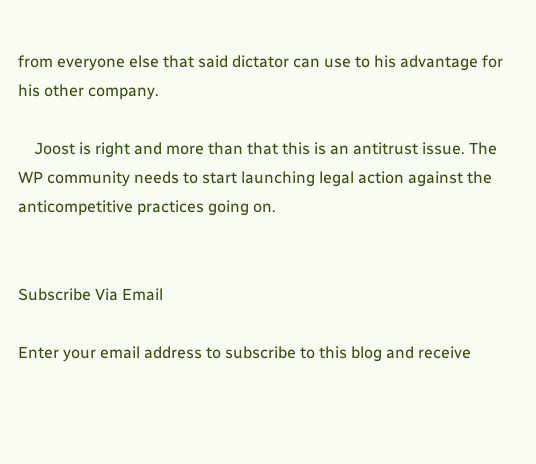from everyone else that said dictator can use to his advantage for his other company.

    Joost is right and more than that this is an antitrust issue. The WP community needs to start launching legal action against the anticompetitive practices going on.


Subscribe Via Email

Enter your email address to subscribe to this blog and receive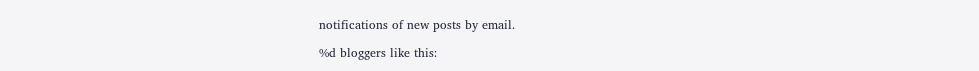notifications of new posts by email.

%d bloggers like this: